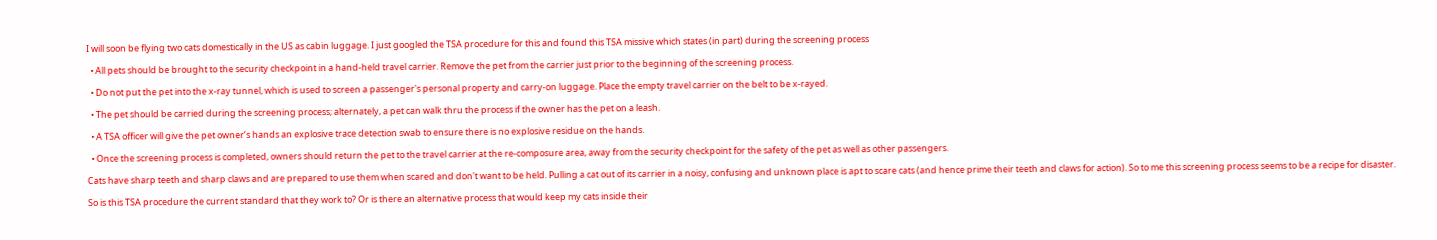I will soon be flying two cats domestically in the US as cabin luggage. I just googled the TSA procedure for this and found this TSA missive which states (in part) during the screening process

  • All pets should be brought to the security checkpoint in a hand-held travel carrier. Remove the pet from the carrier just prior to the beginning of the screening process.

  • Do not put the pet into the x-ray tunnel, which is used to screen a passenger's personal property and carry-on luggage. Place the empty travel carrier on the belt to be x-rayed.

  • The pet should be carried during the screening process; alternately, a pet can walk thru the process if the owner has the pet on a leash.

  • A TSA officer will give the pet owner’s hands an explosive trace detection swab to ensure there is no explosive residue on the hands.

  • Once the screening process is completed, owners should return the pet to the travel carrier at the re-composure area, away from the security checkpoint for the safety of the pet as well as other passengers.

Cats have sharp teeth and sharp claws and are prepared to use them when scared and don't want to be held. Pulling a cat out of its carrier in a noisy, confusing and unknown place is apt to scare cats (and hence prime their teeth and claws for action). So to me this screening process seems to be a recipe for disaster.

So is this TSA procedure the current standard that they work to? Or is there an alternative process that would keep my cats inside their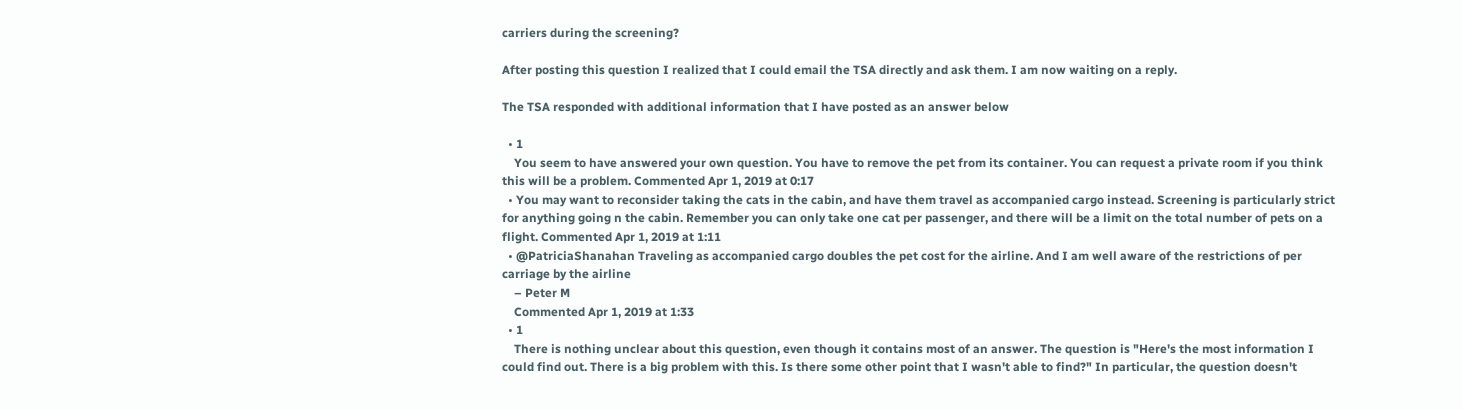carriers during the screening?

After posting this question I realized that I could email the TSA directly and ask them. I am now waiting on a reply.

The TSA responded with additional information that I have posted as an answer below

  • 1
    You seem to have answered your own question. You have to remove the pet from its container. You can request a private room if you think this will be a problem. Commented Apr 1, 2019 at 0:17
  • You may want to reconsider taking the cats in the cabin, and have them travel as accompanied cargo instead. Screening is particularly strict for anything going n the cabin. Remember you can only take one cat per passenger, and there will be a limit on the total number of pets on a flight. Commented Apr 1, 2019 at 1:11
  • @PatriciaShanahan Traveling as accompanied cargo doubles the pet cost for the airline. And I am well aware of the restrictions of per carriage by the airline
    – Peter M
    Commented Apr 1, 2019 at 1:33
  • 1
    There is nothing unclear about this question, even though it contains most of an answer. The question is "Here's the most information I could find out. There is a big problem with this. Is there some other point that I wasn't able to find?" In particular, the question doesn't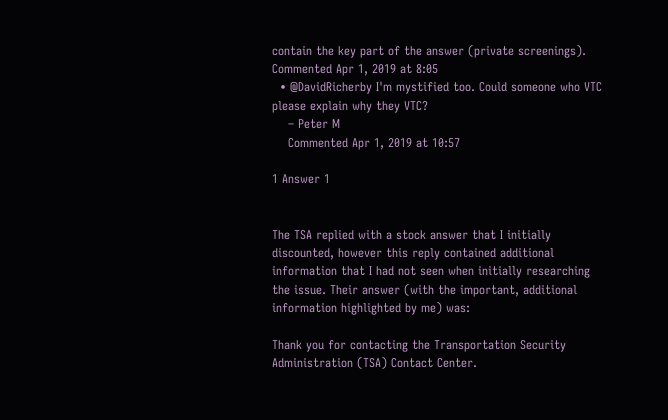contain the key part of the answer (private screenings). Commented Apr 1, 2019 at 8:05
  • @DavidRicherby I'm mystified too. Could someone who VTC please explain why they VTC?
    – Peter M
    Commented Apr 1, 2019 at 10:57

1 Answer 1


The TSA replied with a stock answer that I initially discounted, however this reply contained additional information that I had not seen when initially researching the issue. Their answer (with the important, additional information highlighted by me) was:

Thank you for contacting the Transportation Security Administration (TSA) Contact Center.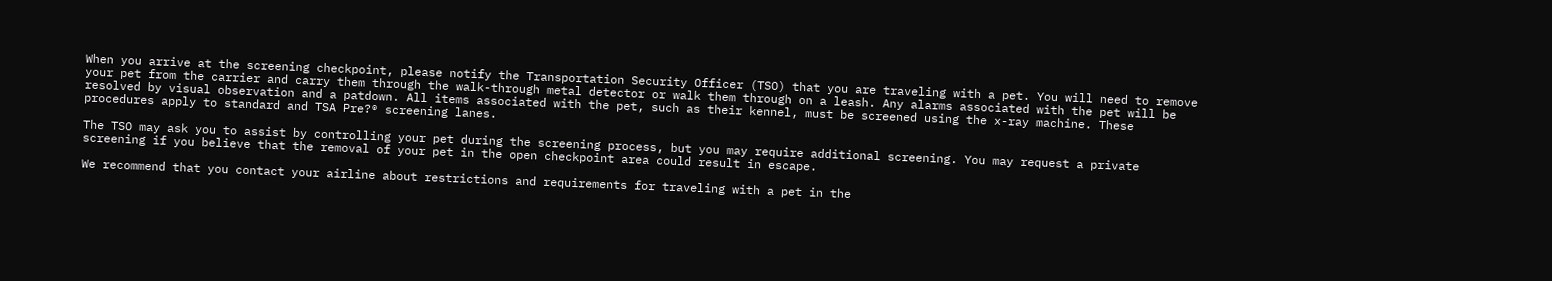When you arrive at the screening checkpoint, please notify the Transportation Security Officer (TSO) that you are traveling with a pet. You will need to remove your pet from the carrier and carry them through the walk-through metal detector or walk them through on a leash. Any alarms associated with the pet will be resolved by visual observation and a patdown. All items associated with the pet, such as their kennel, must be screened using the x-ray machine. These procedures apply to standard and TSA Pre?® screening lanes.

The TSO may ask you to assist by controlling your pet during the screening process, but you may require additional screening. You may request a private screening if you believe that the removal of your pet in the open checkpoint area could result in escape.

We recommend that you contact your airline about restrictions and requirements for traveling with a pet in the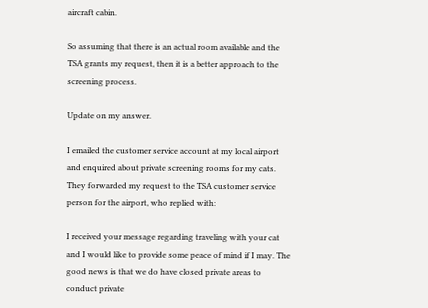aircraft cabin.

So assuming that there is an actual room available and the TSA grants my request, then it is a better approach to the screening process.

Update on my answer.

I emailed the customer service account at my local airport and enquired about private screening rooms for my cats. They forwarded my request to the TSA customer service person for the airport, who replied with:

I received your message regarding traveling with your cat and I would like to provide some peace of mind if I may. The good news is that we do have closed private areas to conduct private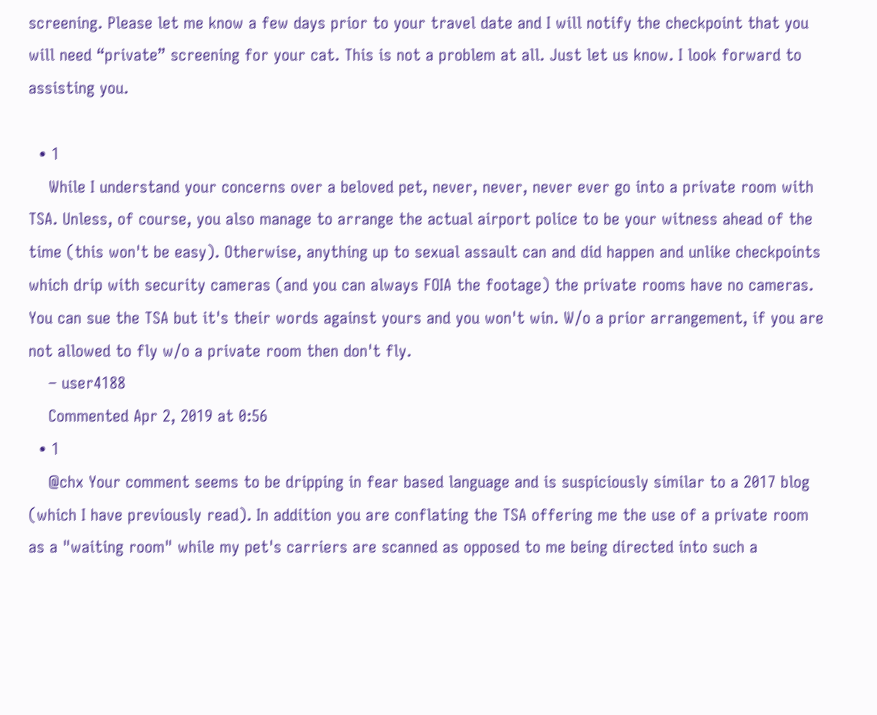screening. Please let me know a few days prior to your travel date and I will notify the checkpoint that you will need “private” screening for your cat. This is not a problem at all. Just let us know. I look forward to assisting you.

  • 1
    While I understand your concerns over a beloved pet, never, never, never ever go into a private room with TSA. Unless, of course, you also manage to arrange the actual airport police to be your witness ahead of the time (this won't be easy). Otherwise, anything up to sexual assault can and did happen and unlike checkpoints which drip with security cameras (and you can always FOIA the footage) the private rooms have no cameras. You can sue the TSA but it's their words against yours and you won't win. W/o a prior arrangement, if you are not allowed to fly w/o a private room then don't fly.
    – user4188
    Commented Apr 2, 2019 at 0:56
  • 1
    @chx Your comment seems to be dripping in fear based language and is suspiciously similar to a 2017 blog (which I have previously read). In addition you are conflating the TSA offering me the use of a private room as a "waiting room" while my pet's carriers are scanned as opposed to me being directed into such a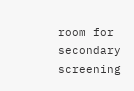room for secondary screening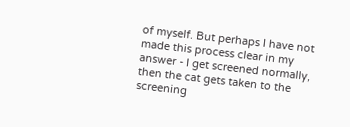of myself. But perhaps I have not made this process clear in my answer - I get screened normally, then the cat gets taken to the screening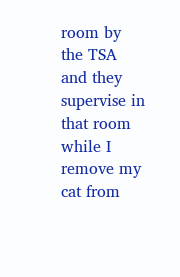room by the TSA and they supervise in that room while I remove my cat from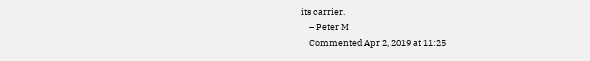its carrier.
    – Peter M
    Commented Apr 2, 2019 at 11:25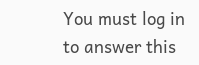You must log in to answer this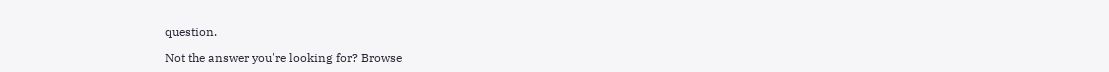question.

Not the answer you're looking for? Browse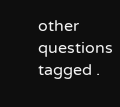other questions tagged .